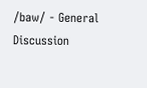/baw/ - General Discussion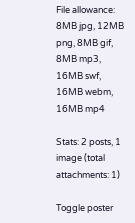File allowance: 8MB jpg, 12MB png, 8MB gif, 8MB mp3, 16MB swf, 16MB webm, 16MB mp4

Stats: 2 posts, 1 image (total attachments: 1)

Toggle poster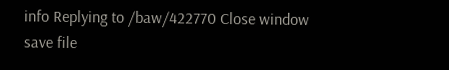info Replying to /baw/422770 Close window
save file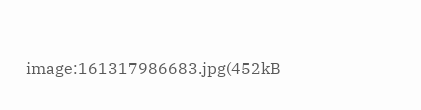image:161317986683.jpg(452kB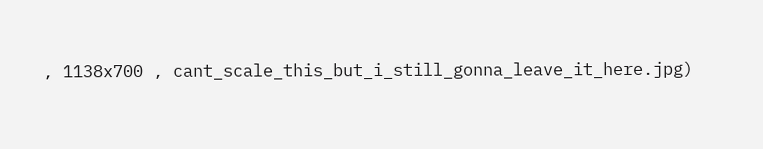, 1138x700 , cant_scale_this_but_i_still_gonna_leave_it_here.jpg)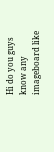Hi do you guys know any imageboard like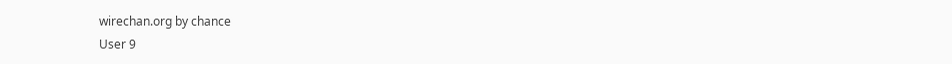wirechan.org by chance
User 9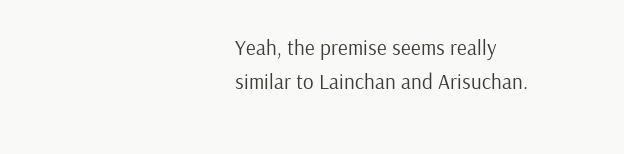Yeah, the premise seems really similar to Lainchan and Arisuchan.